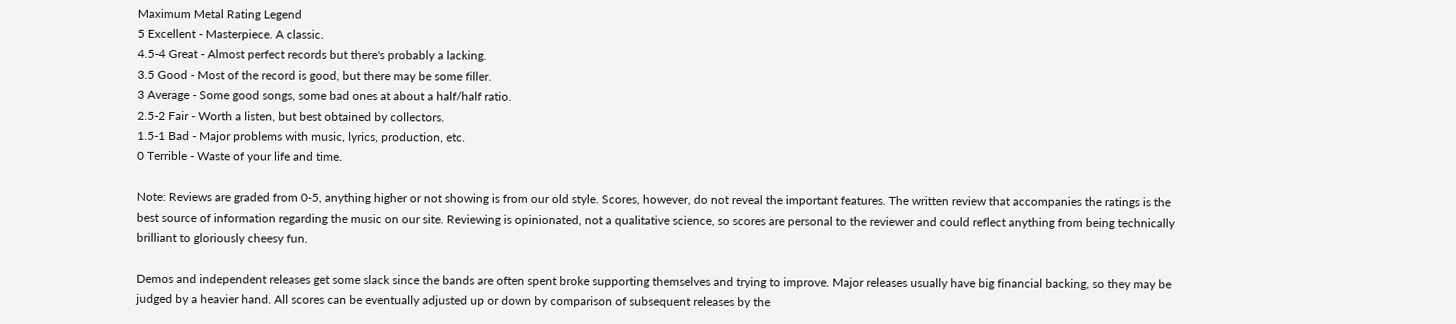Maximum Metal Rating Legend
5 Excellent - Masterpiece. A classic.
4.5-4 Great - Almost perfect records but there's probably a lacking.
3.5 Good - Most of the record is good, but there may be some filler.
3 Average - Some good songs, some bad ones at about a half/half ratio.
2.5-2 Fair - Worth a listen, but best obtained by collectors.
1.5-1 Bad - Major problems with music, lyrics, production, etc.
0 Terrible - Waste of your life and time.

Note: Reviews are graded from 0-5, anything higher or not showing is from our old style. Scores, however, do not reveal the important features. The written review that accompanies the ratings is the best source of information regarding the music on our site. Reviewing is opinionated, not a qualitative science, so scores are personal to the reviewer and could reflect anything from being technically brilliant to gloriously cheesy fun.

Demos and independent releases get some slack since the bands are often spent broke supporting themselves and trying to improve. Major releases usually have big financial backing, so they may be judged by a heavier hand. All scores can be eventually adjusted up or down by comparison of subsequent releases by the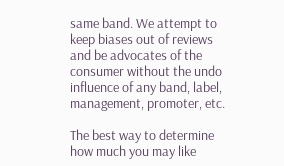same band. We attempt to keep biases out of reviews and be advocates of the consumer without the undo influence of any band, label, management, promoter, etc.

The best way to determine how much you may like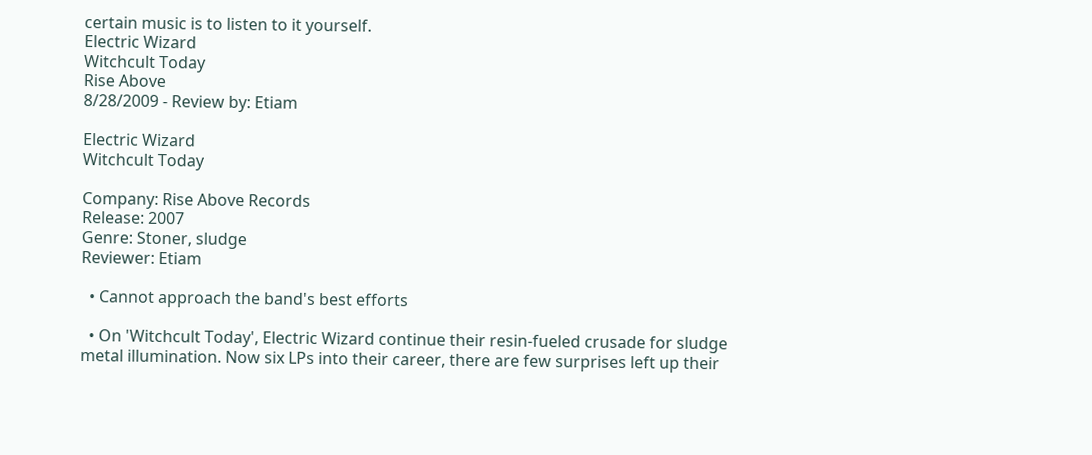certain music is to listen to it yourself.
Electric Wizard
Witchcult Today
Rise Above
8/28/2009 - Review by: Etiam

Electric Wizard
Witchcult Today

Company: Rise Above Records
Release: 2007
Genre: Stoner, sludge
Reviewer: Etiam

  • Cannot approach the band's best efforts

  • On 'Witchcult Today', Electric Wizard continue their resin-fueled crusade for sludge metal illumination. Now six LPs into their career, there are few surprises left up their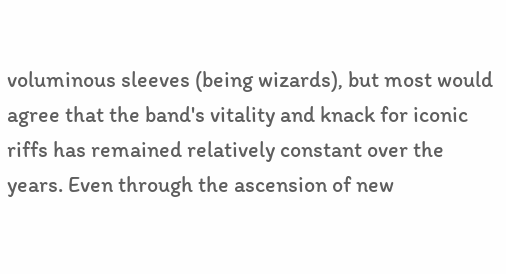voluminous sleeves (being wizards), but most would agree that the band's vitality and knack for iconic riffs has remained relatively constant over the years. Even through the ascension of new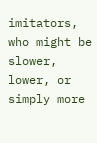imitators, who might be slower, lower, or simply more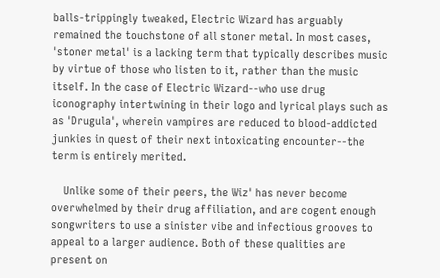balls-trippingly tweaked, Electric Wizard has arguably remained the touchstone of all stoner metal. In most cases, 'stoner metal' is a lacking term that typically describes music by virtue of those who listen to it, rather than the music itself. In the case of Electric Wizard--who use drug iconography intertwining in their logo and lyrical plays such as as 'Drugula', wherein vampires are reduced to blood-addicted junkies in quest of their next intoxicating encounter--the term is entirely merited.

    Unlike some of their peers, the Wiz' has never become overwhelmed by their drug affiliation, and are cogent enough songwriters to use a sinister vibe and infectious grooves to appeal to a larger audience. Both of these qualities are present on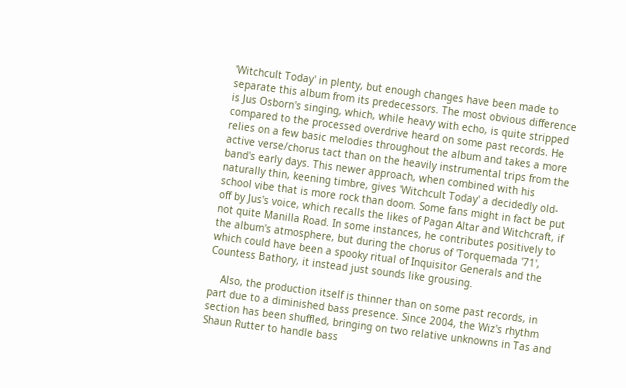'Witchcult Today' in plenty, but enough changes have been made to separate this album from its predecessors. The most obvious difference is Jus Osborn's singing, which, while heavy with echo, is quite stripped compared to the processed overdrive heard on some past records. He relies on a few basic melodies throughout the album and takes a more active verse/chorus tact than on the heavily instrumental trips from the band's early days. This newer approach, when combined with his naturally thin, keening timbre, gives 'Witchcult Today' a decidedly old-school vibe that is more rock than doom. Some fans might in fact be put off by Jus's voice, which recalls the likes of Pagan Altar and Witchcraft, if not quite Manilla Road. In some instances, he contributes positively to the album's atmosphere, but during the chorus of 'Torquemada '71', which could have been a spooky ritual of Inquisitor Generals and the Countess Bathory, it instead just sounds like grousing.

    Also, the production itself is thinner than on some past records, in part due to a diminished bass presence. Since 2004, the Wiz's rhythm section has been shuffled, bringing on two relative unknowns in Tas and Shaun Rutter to handle bass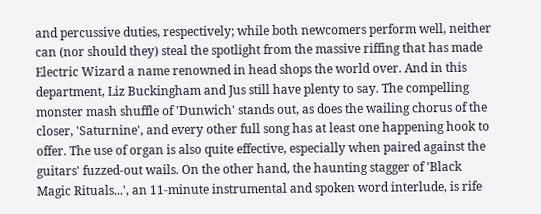and percussive duties, respectively; while both newcomers perform well, neither can (nor should they) steal the spotlight from the massive riffing that has made Electric Wizard a name renowned in head shops the world over. And in this department, Liz Buckingham and Jus still have plenty to say. The compelling monster mash shuffle of 'Dunwich' stands out, as does the wailing chorus of the closer, 'Saturnine', and every other full song has at least one happening hook to offer. The use of organ is also quite effective, especially when paired against the guitars' fuzzed-out wails. On the other hand, the haunting stagger of 'Black Magic Rituals...', an 11-minute instrumental and spoken word interlude, is rife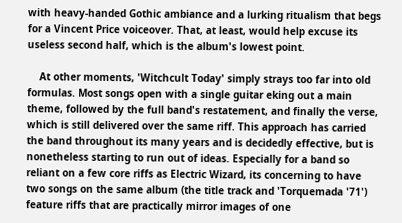with heavy-handed Gothic ambiance and a lurking ritualism that begs for a Vincent Price voiceover. That, at least, would help excuse its useless second half, which is the album's lowest point.

    At other moments, 'Witchcult Today' simply strays too far into old formulas. Most songs open with a single guitar eking out a main theme, followed by the full band's restatement, and finally the verse, which is still delivered over the same riff. This approach has carried the band throughout its many years and is decidedly effective, but is nonetheless starting to run out of ideas. Especially for a band so reliant on a few core riffs as Electric Wizard, its concerning to have two songs on the same album (the title track and 'Torquemada '71') feature riffs that are practically mirror images of one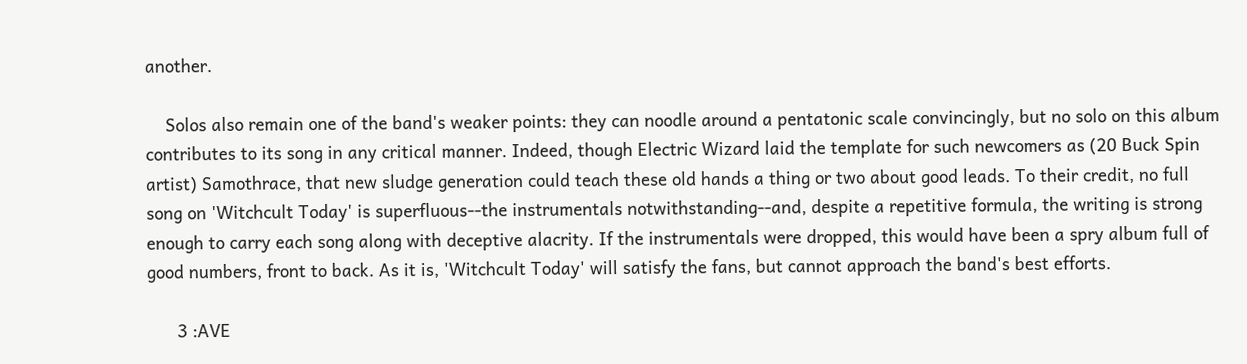another.

    Solos also remain one of the band's weaker points: they can noodle around a pentatonic scale convincingly, but no solo on this album contributes to its song in any critical manner. Indeed, though Electric Wizard laid the template for such newcomers as (20 Buck Spin artist) Samothrace, that new sludge generation could teach these old hands a thing or two about good leads. To their credit, no full song on 'Witchcult Today' is superfluous--the instrumentals notwithstanding--and, despite a repetitive formula, the writing is strong enough to carry each song along with deceptive alacrity. If the instrumentals were dropped, this would have been a spry album full of good numbers, front to back. As it is, 'Witchcult Today' will satisfy the fans, but cannot approach the band's best efforts.

      3 :AVE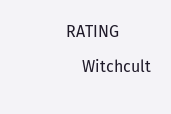RATING

    Witchcult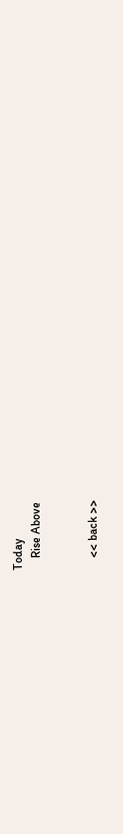Today
    Rise Above


    << back >>